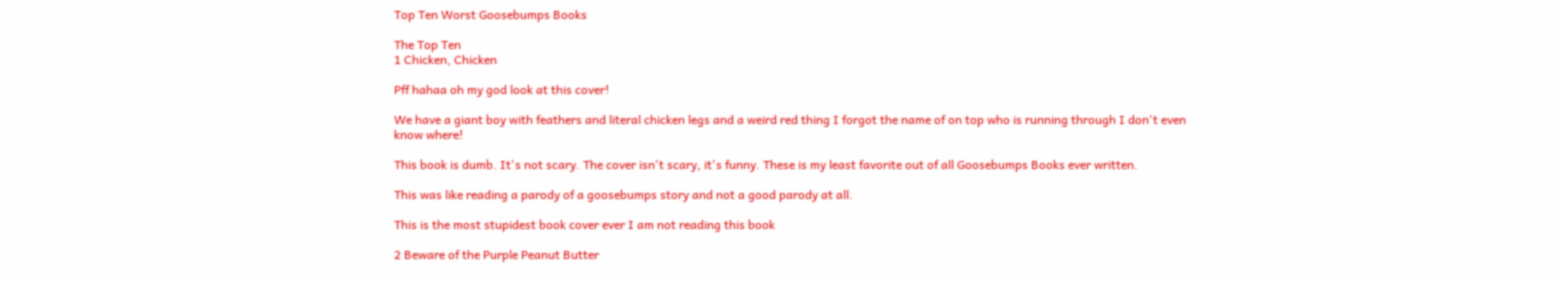Top Ten Worst Goosebumps Books

The Top Ten
1 Chicken, Chicken

Pff hahaa oh my god look at this cover!

We have a giant boy with feathers and literal chicken legs and a weird red thing I forgot the name of on top who is running through I don't even know where!

This book is dumb. It's not scary. The cover isn't scary, it's funny. These is my least favorite out of all Goosebumps Books ever written.

This was like reading a parody of a goosebumps story and not a good parody at all.

This is the most stupidest book cover ever I am not reading this book

2 Beware of the Purple Peanut Butter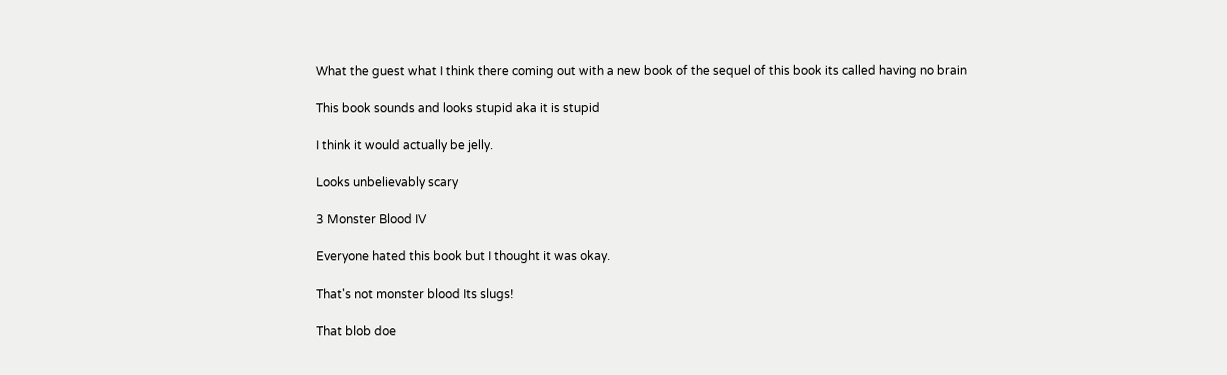What the guest what I think there coming out with a new book of the sequel of this book its called having no brain

This book sounds and looks stupid aka it is stupid

I think it would actually be jelly.

Looks unbelievably scary

3 Monster Blood IV

Everyone hated this book but I thought it was okay.

That's not monster blood Its slugs!

That blob doe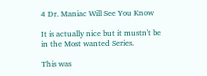4 Dr. Maniac Will See You Know

It is actually nice but it mustn't be in the Most wanted Series.

This was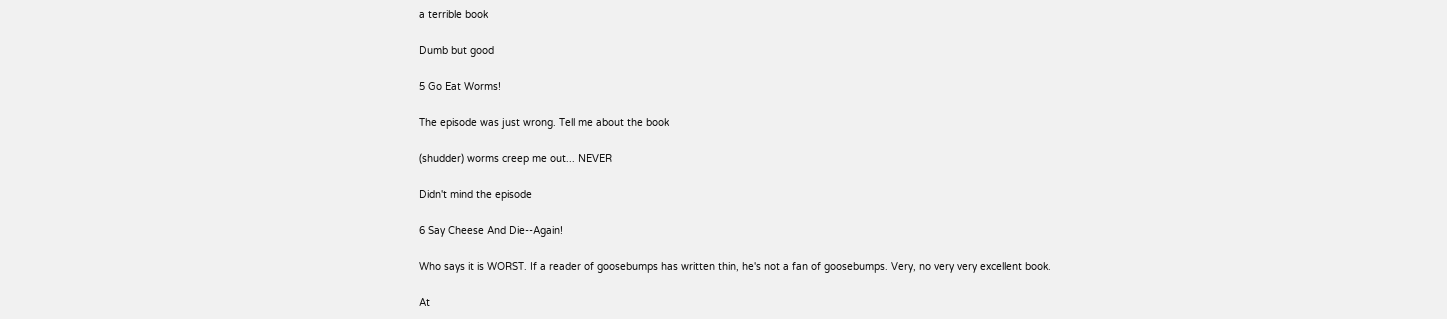a terrible book

Dumb but good

5 Go Eat Worms!

The episode was just wrong. Tell me about the book

(shudder) worms creep me out... NEVER

Didn't mind the episode

6 Say Cheese And Die--Again!

Who says it is WORST. If a reader of goosebumps has written thin, he's not a fan of goosebumps. Very, no very very excellent book.

At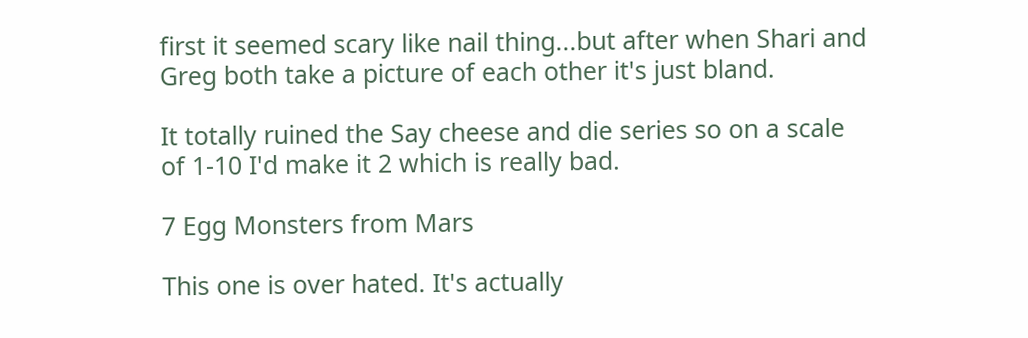first it seemed scary like nail thing...but after when Shari and Greg both take a picture of each other it's just bland.

It totally ruined the Say cheese and die series so on a scale of 1-10 I'd make it 2 which is really bad.

7 Egg Monsters from Mars

This one is over hated. It's actually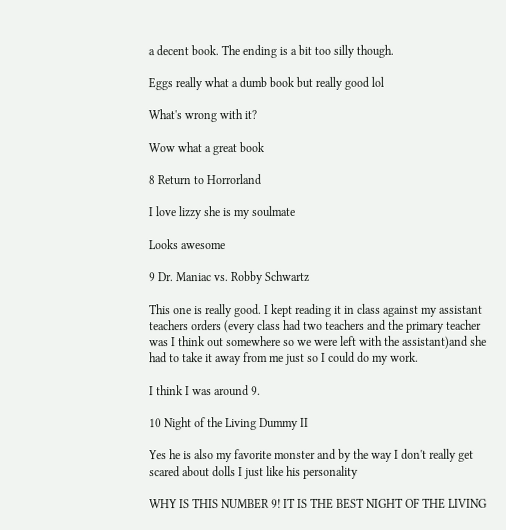a decent book. The ending is a bit too silly though.

Eggs really what a dumb book but really good lol

What's wrong with it?

Wow what a great book

8 Return to Horrorland

I love lizzy she is my soulmate

Looks awesome

9 Dr. Maniac vs. Robby Schwartz

This one is really good. I kept reading it in class against my assistant teachers orders (every class had two teachers and the primary teacher was I think out somewhere so we were left with the assistant)and she had to take it away from me just so I could do my work.

I think I was around 9.

10 Night of the Living Dummy II

Yes he is also my favorite monster and by the way I don't really get scared about dolls I just like his personality

WHY IS THIS NUMBER 9! IT IS THE BEST NIGHT OF THE LIVING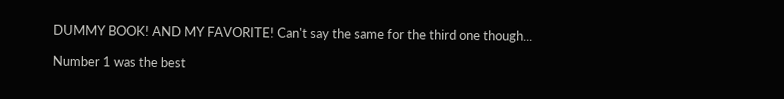DUMMY BOOK! AND MY FAVORITE! Can't say the same for the third one though...

Number 1 was the best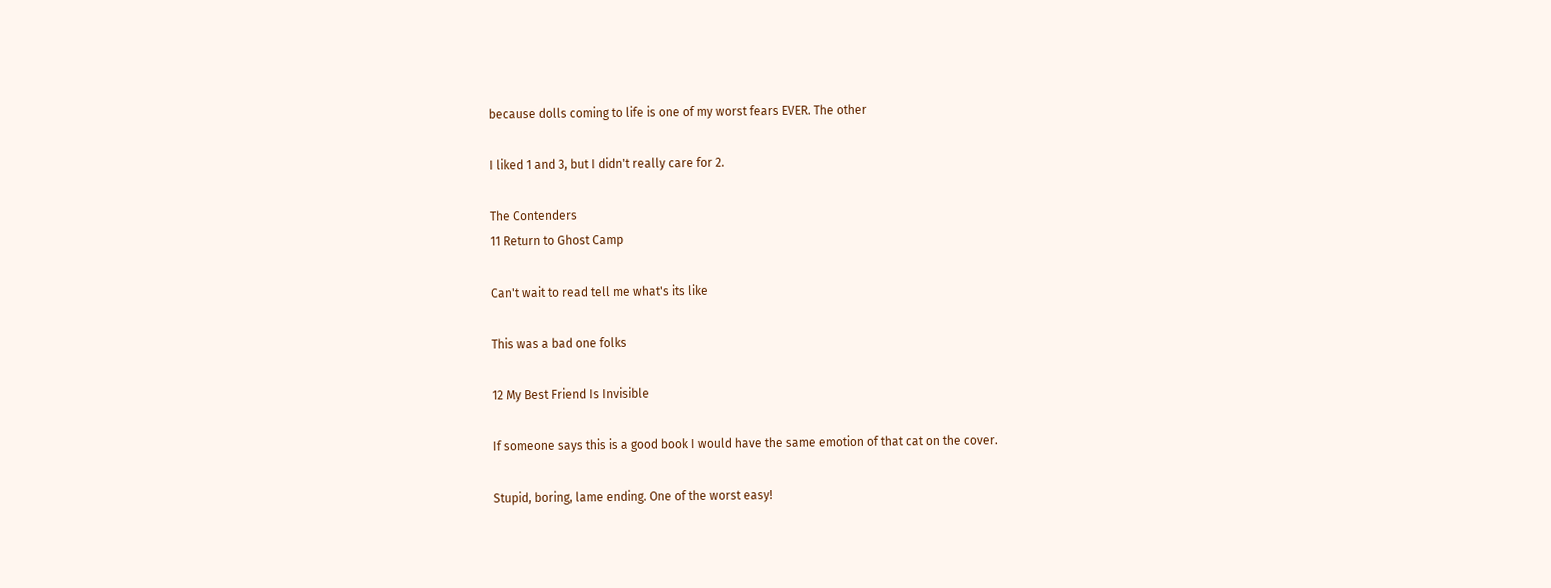because dolls coming to life is one of my worst fears EVER. The other

I liked 1 and 3, but I didn't really care for 2.

The Contenders
11 Return to Ghost Camp

Can't wait to read tell me what's its like

This was a bad one folks

12 My Best Friend Is Invisible

If someone says this is a good book I would have the same emotion of that cat on the cover.

Stupid, boring, lame ending. One of the worst easy!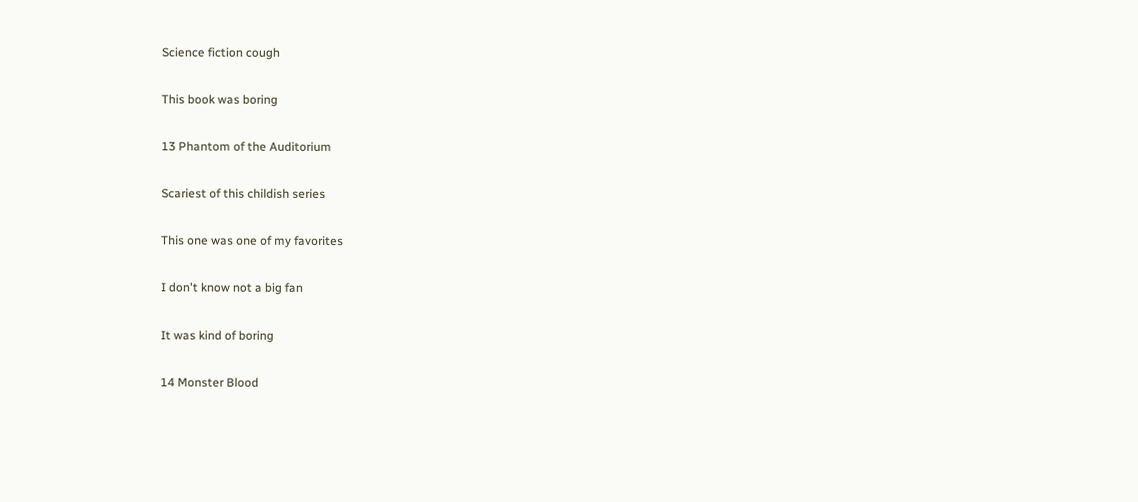Science fiction cough

This book was boring

13 Phantom of the Auditorium

Scariest of this childish series

This one was one of my favorites

I don't know not a big fan

It was kind of boring

14 Monster Blood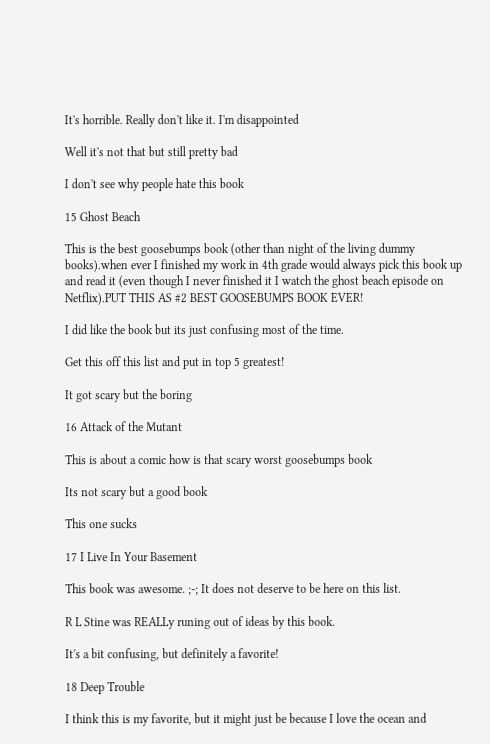It's horrible. Really don't like it. I'm disappointed

Well it's not that but still pretty bad

I don't see why people hate this book

15 Ghost Beach

This is the best goosebumps book (other than night of the living dummy books).when ever I finished my work in 4th grade would always pick this book up and read it (even though I never finished it I watch the ghost beach episode on Netflix).PUT THIS AS #2 BEST GOOSEBUMPS BOOK EVER!

I did like the book but its just confusing most of the time.

Get this off this list and put in top 5 greatest!

It got scary but the boring

16 Attack of the Mutant

This is about a comic how is that scary worst goosebumps book

Its not scary but a good book

This one sucks

17 I Live In Your Basement

This book was awesome. ;-; It does not deserve to be here on this list.

R L Stine was REALLy runing out of ideas by this book.

It's a bit confusing, but definitely a favorite!

18 Deep Trouble

I think this is my favorite, but it might just be because I love the ocean and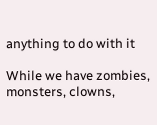anything to do with it

While we have zombies, monsters, clowns,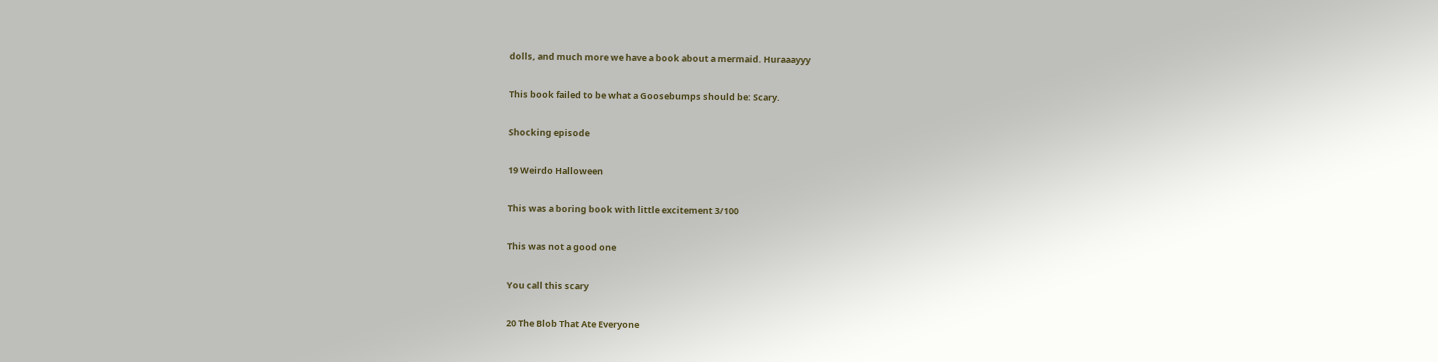dolls, and much more we have a book about a mermaid. Huraaayyy

This book failed to be what a Goosebumps should be: Scary.

Shocking episode

19 Weirdo Halloween

This was a boring book with little excitement 3/100

This was not a good one

You call this scary

20 The Blob That Ate Everyone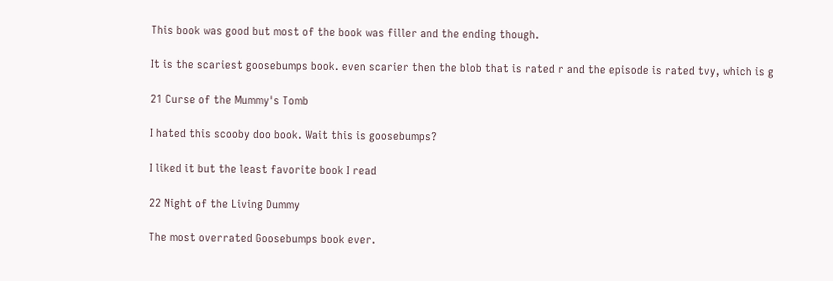This book was good but most of the book was filler and the ending though.

It is the scariest goosebumps book. even scarier then the blob that is rated r and the episode is rated tvy, which is g

21 Curse of the Mummy's Tomb

I hated this scooby doo book. Wait this is goosebumps?

I liked it but the least favorite book I read

22 Night of the Living Dummy

The most overrated Goosebumps book ever.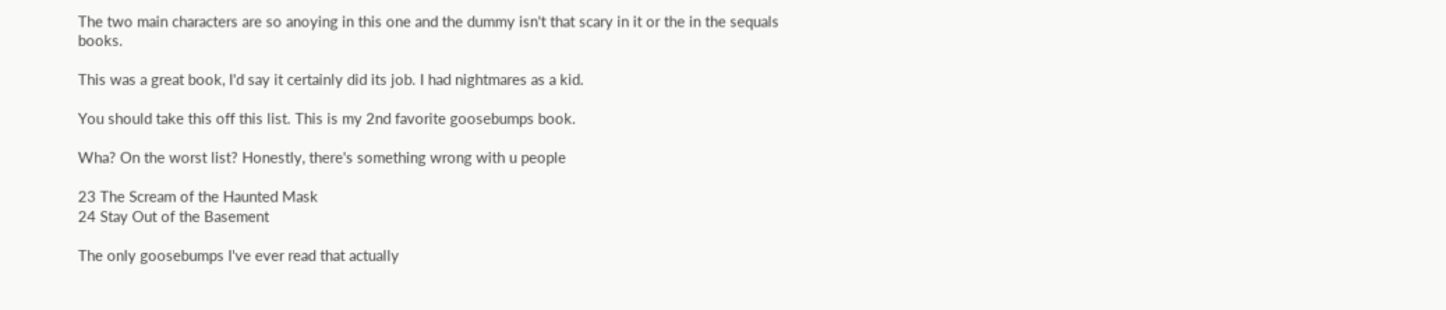The two main characters are so anoying in this one and the dummy isn't that scary in it or the in the sequals books.

This was a great book, I'd say it certainly did its job. I had nightmares as a kid.

You should take this off this list. This is my 2nd favorite goosebumps book.

Wha? On the worst list? Honestly, there's something wrong with u people

23 The Scream of the Haunted Mask
24 Stay Out of the Basement

The only goosebumps I've ever read that actually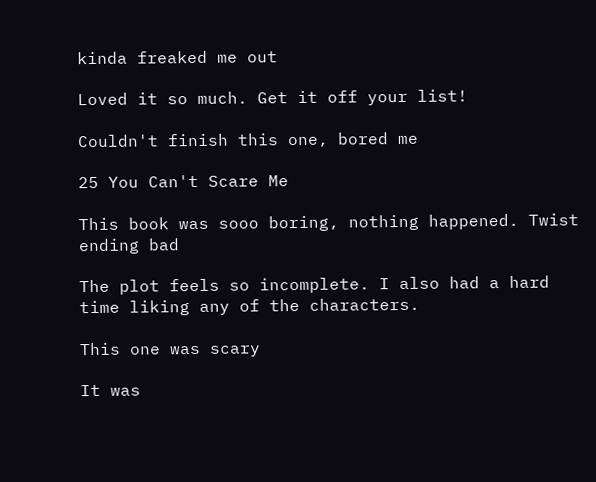kinda freaked me out

Loved it so much. Get it off your list!

Couldn't finish this one, bored me

25 You Can't Scare Me

This book was sooo boring, nothing happened. Twist ending bad

The plot feels so incomplete. I also had a hard time liking any of the characters.

This one was scary

It was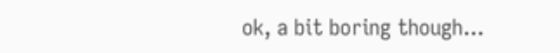ok, a bit boring though...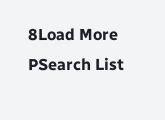8Load More
PSearch List